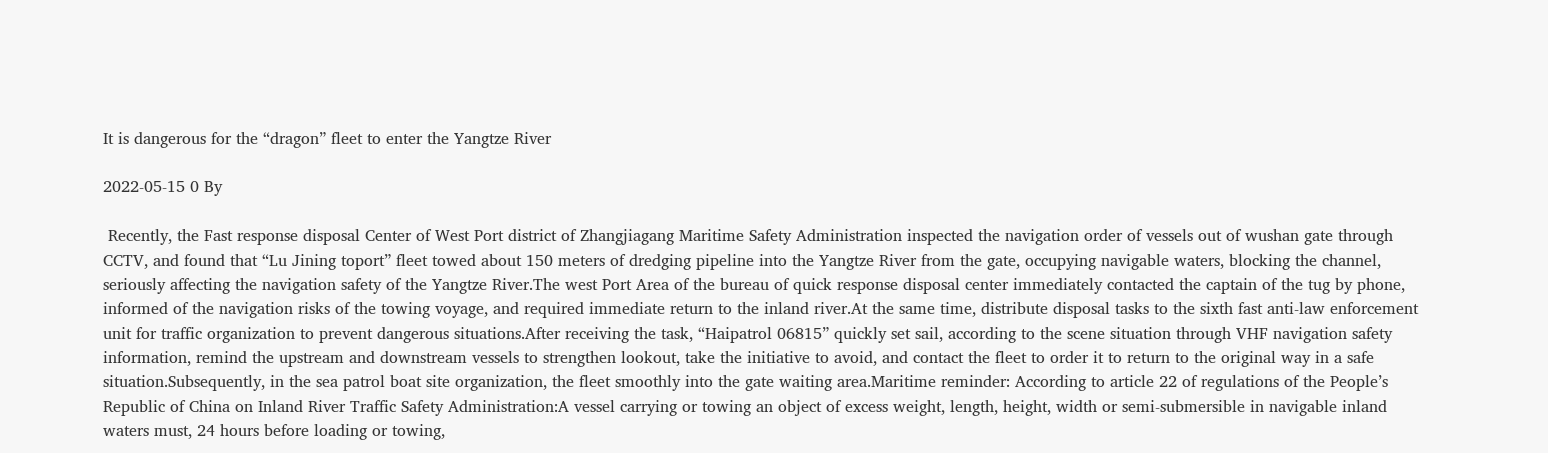It is dangerous for the “dragon” fleet to enter the Yangtze River

2022-05-15 0 By

 Recently, the Fast response disposal Center of West Port district of Zhangjiagang Maritime Safety Administration inspected the navigation order of vessels out of wushan gate through CCTV, and found that “Lu Jining toport” fleet towed about 150 meters of dredging pipeline into the Yangtze River from the gate, occupying navigable waters, blocking the channel, seriously affecting the navigation safety of the Yangtze River.The west Port Area of the bureau of quick response disposal center immediately contacted the captain of the tug by phone, informed of the navigation risks of the towing voyage, and required immediate return to the inland river.At the same time, distribute disposal tasks to the sixth fast anti-law enforcement unit for traffic organization to prevent dangerous situations.After receiving the task, “Haipatrol 06815” quickly set sail, according to the scene situation through VHF navigation safety information, remind the upstream and downstream vessels to strengthen lookout, take the initiative to avoid, and contact the fleet to order it to return to the original way in a safe situation.Subsequently, in the sea patrol boat site organization, the fleet smoothly into the gate waiting area.Maritime reminder: According to article 22 of regulations of the People’s Republic of China on Inland River Traffic Safety Administration:A vessel carrying or towing an object of excess weight, length, height, width or semi-submersible in navigable inland waters must, 24 hours before loading or towing,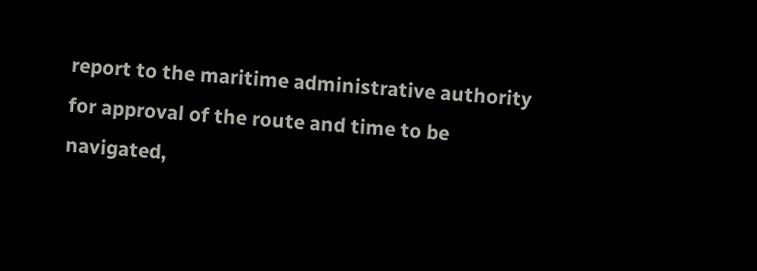report to the maritime administrative authority for approval of the route and time to be navigated,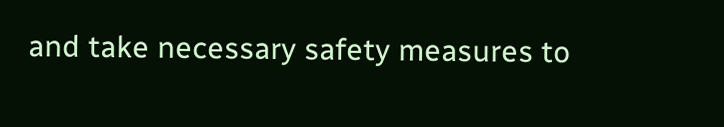and take necessary safety measures to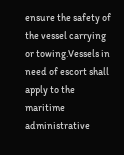ensure the safety of the vessel carrying or towing.Vessels in need of escort shall apply to the maritime administrative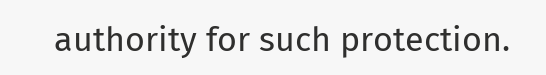authority for such protection.